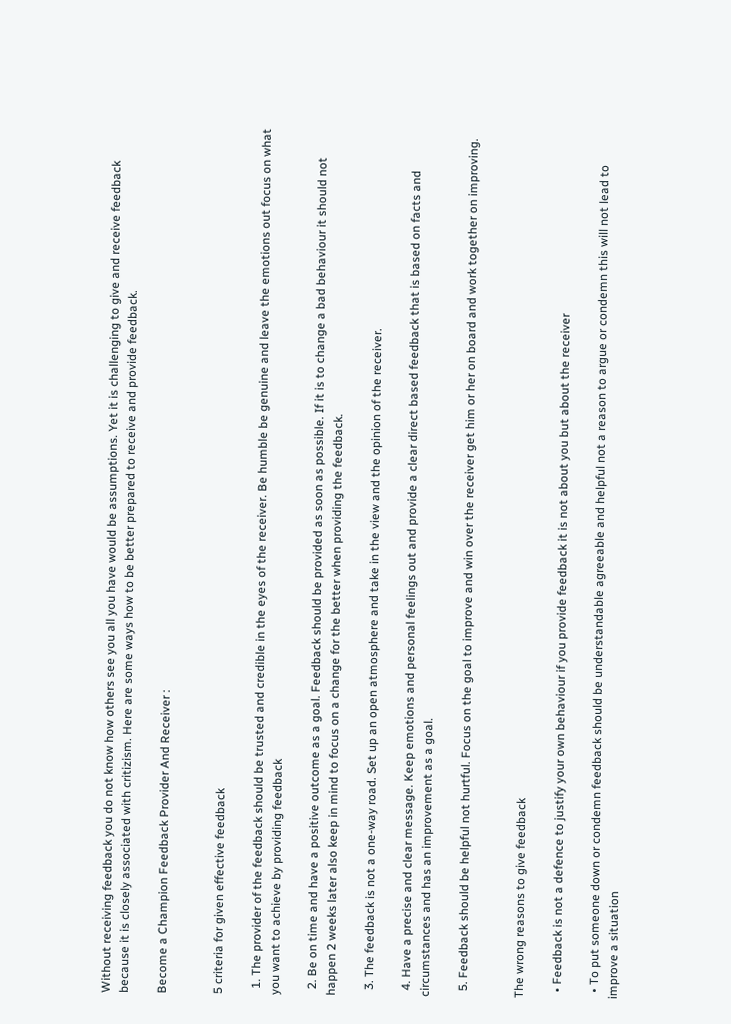Without receiving feedback you do not know how others see you all you have would be assumptions. Yet it is challenging to give and receive feedback because it is closely associated with critizism. Here are some ways how to be better prepared to receive and provide feedback.

Become a Champion Feedback Provider And Receiver :


5 criteria for given effective feedback

  1. The provider of the feedback should be trusted and credible in the eyes of the receiver. Be humble be genuine and leave the emotions out focus on what you want to achieve by providing feedback

  2. Be on time and have a positive outcome as a goal. Feedback should be provided as soon as possible. If it is to change a bad behaviour it should not happen 2 weeks later also keep in mind to focus on a change for the better when providing the feedback.

  3. The feedback is not a one-way road. Set up an open atmosphere and take in the view and the opinion of the receiver.

  4. Have a precise and clear message. Keep emotions and personal feelings out and provide a clear direct based feedback that is based on facts and circumstances and has an improvement as a goal.

  5. Feedback should be helpful not hurtful. Focus on the goal to improve and win over the receiver get him or her on board and work together on improving.


The wrong reasons to give feedback

  • Feedback is not a defence to justify your own behaviour if you provide feedback it is not about you but about the receiver

  • To put someone down or condemn feedback should be understandable agreeable and helpful not a reason to argue or condemn this will not lead to improve a situation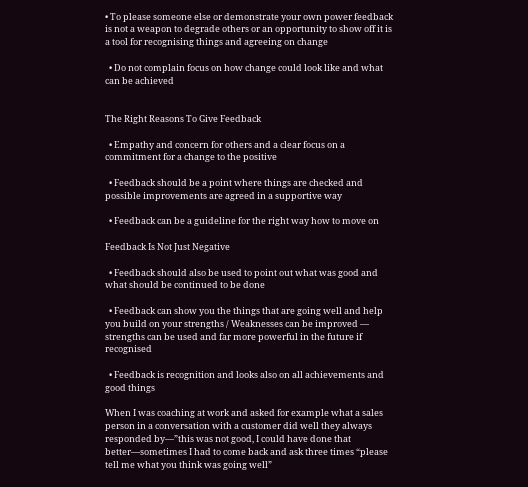• To please someone else or demonstrate your own power feedback is not a weapon to degrade others or an opportunity to show off it is a tool for recognising things and agreeing on change

  • Do not complain focus on how change could look like and what can be achieved


The Right Reasons To Give Feedback

  • Empathy and concern for others and a clear focus on a commitment for a change to the positive

  • Feedback should be a point where things are checked and possible improvements are agreed in a supportive way

  • Feedback can be a guideline for the right way how to move on

Feedback Is Not Just Negative

  • Feedback should also be used to point out what was good and what should be continued to be done

  • Feedback can show you the things that are going well and help you build on your strengths / Weaknesses can be improved — strengths can be used and far more powerful in the future if recognised

  • Feedback is recognition and looks also on all achievements and good things

When I was coaching at work and asked for example what a sales person in a conversation with a customer did well they always responded by—”this was not good, I could have done that better—sometimes I had to come back and ask three times “please tell me what you think was going well”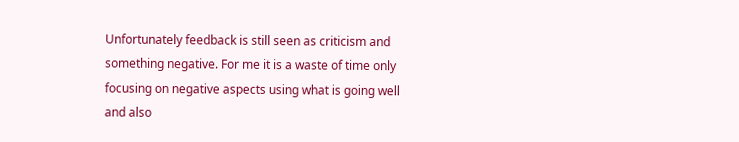Unfortunately feedback is still seen as criticism and something negative. For me it is a waste of time only focusing on negative aspects using what is going well and also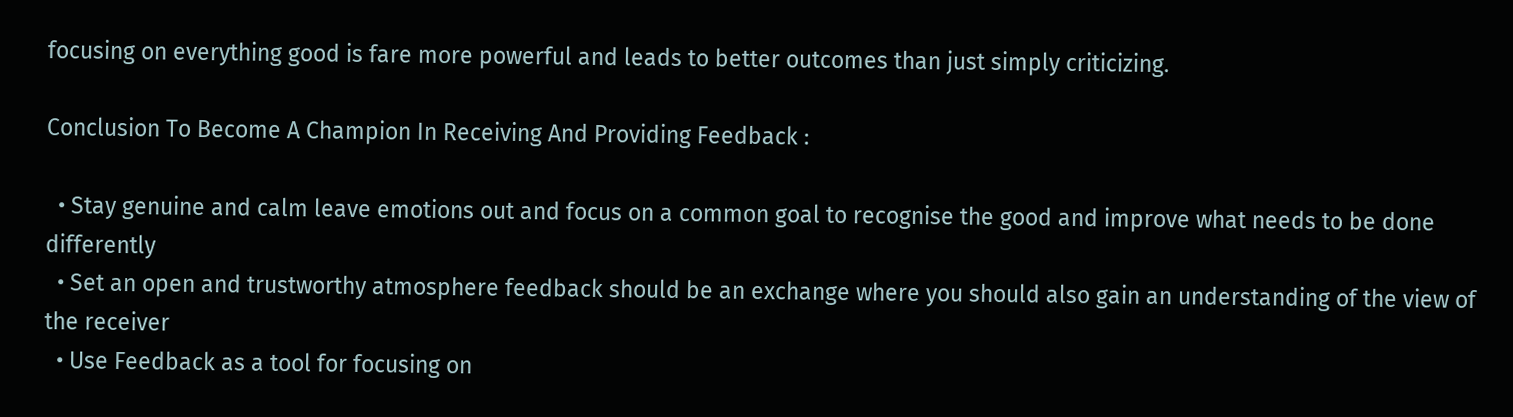focusing on everything good is fare more powerful and leads to better outcomes than just simply criticizing.

Conclusion To Become A Champion In Receiving And Providing Feedback :

  • Stay genuine and calm leave emotions out and focus on a common goal to recognise the good and improve what needs to be done differently
  • Set an open and trustworthy atmosphere feedback should be an exchange where you should also gain an understanding of the view of the receiver
  • Use Feedback as a tool for focusing on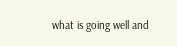what is going well and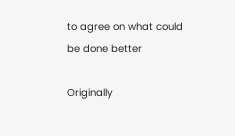to agree on what could be done better

Originally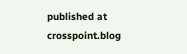published at crosspoint.blog